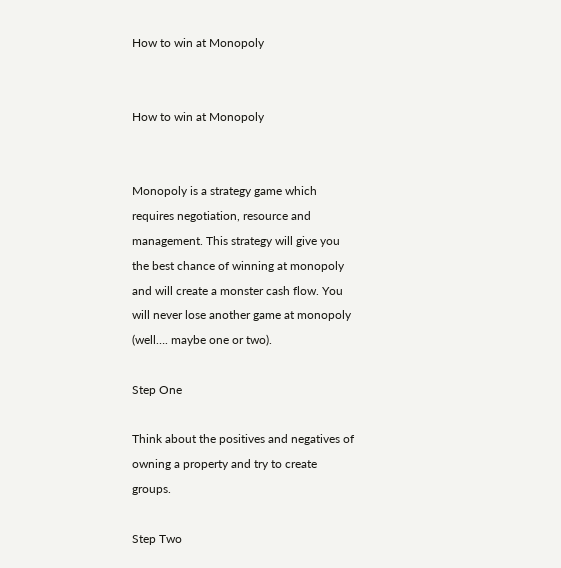How to win at Monopoly


How to win at Monopoly


Monopoly is a strategy game which requires negotiation, resource and management. This strategy will give you the best chance of winning at monopoly and will create a monster cash flow. You will never lose another game at monopoly (well…. maybe one or two).

Step One

Think about the positives and negatives of owning a property and try to create groups.

Step Two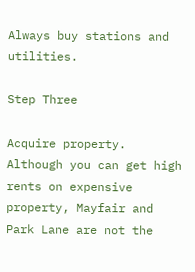Always buy stations and utilities.

Step Three

Acquire property. Although you can get high rents on expensive property, Mayfair and Park Lane are not the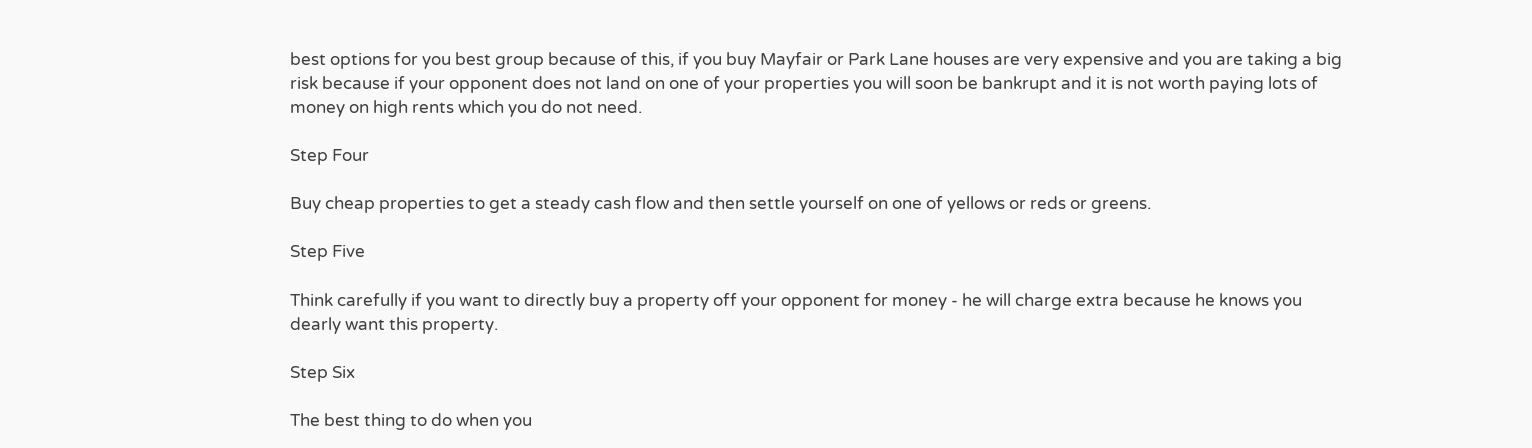best options for you best group because of this, if you buy Mayfair or Park Lane houses are very expensive and you are taking a big risk because if your opponent does not land on one of your properties you will soon be bankrupt and it is not worth paying lots of money on high rents which you do not need.

Step Four

Buy cheap properties to get a steady cash flow and then settle yourself on one of yellows or reds or greens.

Step Five

Think carefully if you want to directly buy a property off your opponent for money - he will charge extra because he knows you dearly want this property.

Step Six

The best thing to do when you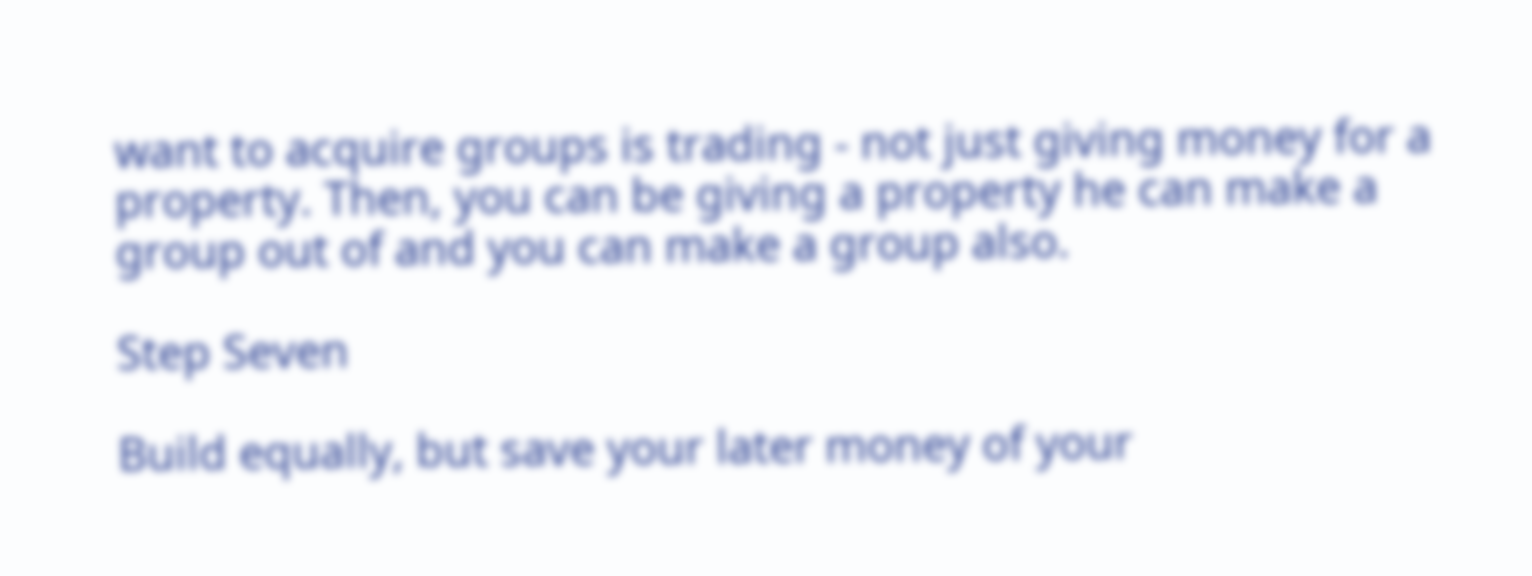want to acquire groups is trading - not just giving money for a property. Then, you can be giving a property he can make a group out of and you can make a group also.

Step Seven

Build equally, but save your later money of your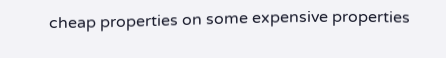cheap properties on some expensive properties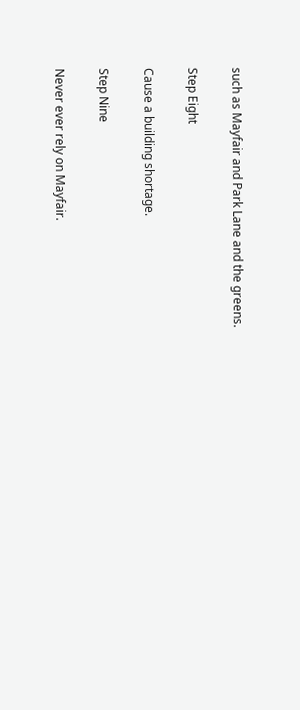such as Mayfair and Park Lane and the greens.

Step Eight

Cause a building shortage.

Step Nine

Never ever rely on Mayfair.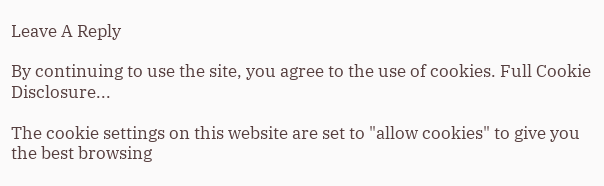Leave A Reply

By continuing to use the site, you agree to the use of cookies. Full Cookie Disclosure...

The cookie settings on this website are set to "allow cookies" to give you the best browsing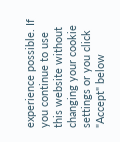experience possible. If you continue to use this website without changing your cookie settings or you click "Accept" below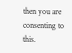then you are consenting to this.